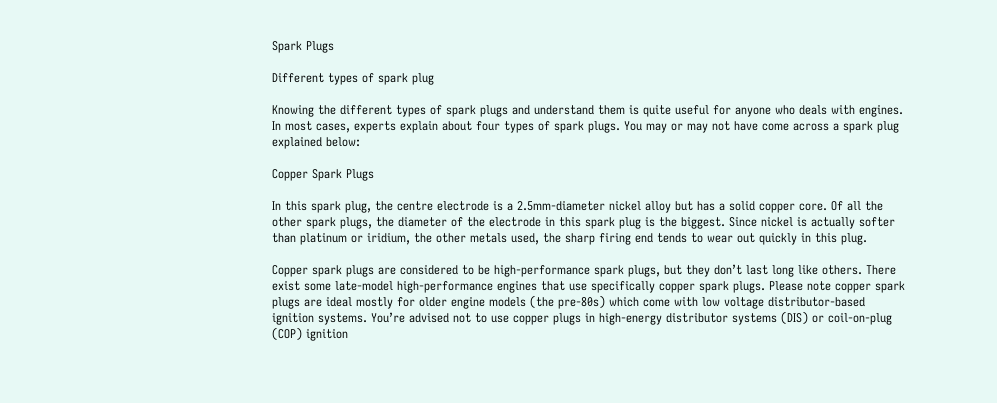Spark Plugs

Different types of spark plug

Knowing the different types of spark plugs and understand them is quite useful for anyone who deals with engines. In most cases, experts explain about four types of spark plugs. You may or may not have come across a spark plug explained below:

Copper Spark Plugs

In this spark plug, the centre electrode is a 2.5mm-diameter nickel alloy but has a solid copper core. Of all the other spark plugs, the diameter of the electrode in this spark plug is the biggest. Since nickel is actually softer than platinum or iridium, the other metals used, the sharp firing end tends to wear out quickly in this plug.

Copper spark plugs are considered to be high-performance spark plugs, but they don’t last long like others. There exist some late-model high-performance engines that use specifically copper spark plugs. Please note copper spark plugs are ideal mostly for older engine models (the pre-80s) which come with low voltage distributor-based ignition systems. You’re advised not to use copper plugs in high-energy distributor systems (DIS) or coil-on-plug (COP) ignition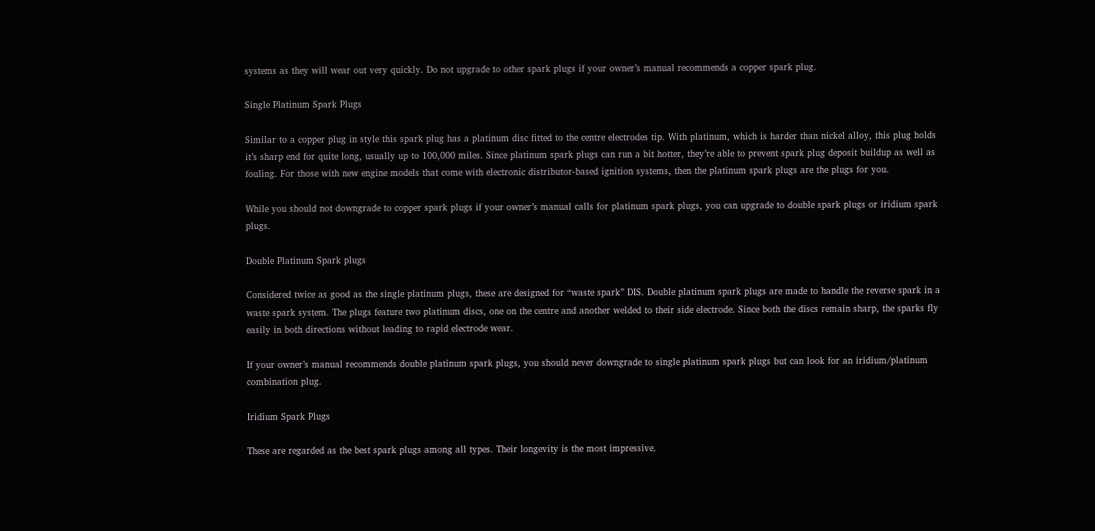systems as they will wear out very quickly. Do not upgrade to other spark plugs if your owner’s manual recommends a copper spark plug.

Single Platinum Spark Plugs

Similar to a copper plug in style this spark plug has a platinum disc fitted to the centre electrodes tip. With platinum, which is harder than nickel alloy, this plug holds it’s sharp end for quite long, usually up to 100,000 miles. Since platinum spark plugs can run a bit hotter, they’re able to prevent spark plug deposit buildup as well as fouling. For those with new engine models that come with electronic distributor-based ignition systems, then the platinum spark plugs are the plugs for you.

While you should not downgrade to copper spark plugs if your owner’s manual calls for platinum spark plugs, you can upgrade to double spark plugs or iridium spark plugs.

Double Platinum Spark plugs

Considered twice as good as the single platinum plugs, these are designed for “waste spark” DIS. Double platinum spark plugs are made to handle the reverse spark in a waste spark system. The plugs feature two platinum discs, one on the centre and another welded to their side electrode. Since both the discs remain sharp, the sparks fly easily in both directions without leading to rapid electrode wear.

If your owner’s manual recommends double platinum spark plugs, you should never downgrade to single platinum spark plugs but can look for an iridium/platinum combination plug.

Iridium Spark Plugs

These are regarded as the best spark plugs among all types. Their longevity is the most impressive.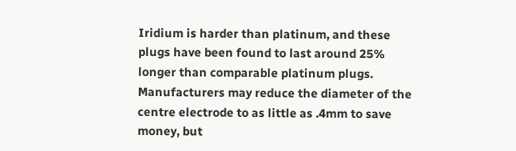Iridium is harder than platinum, and these plugs have been found to last around 25% longer than comparable platinum plugs. Manufacturers may reduce the diameter of the centre electrode to as little as .4mm to save money, but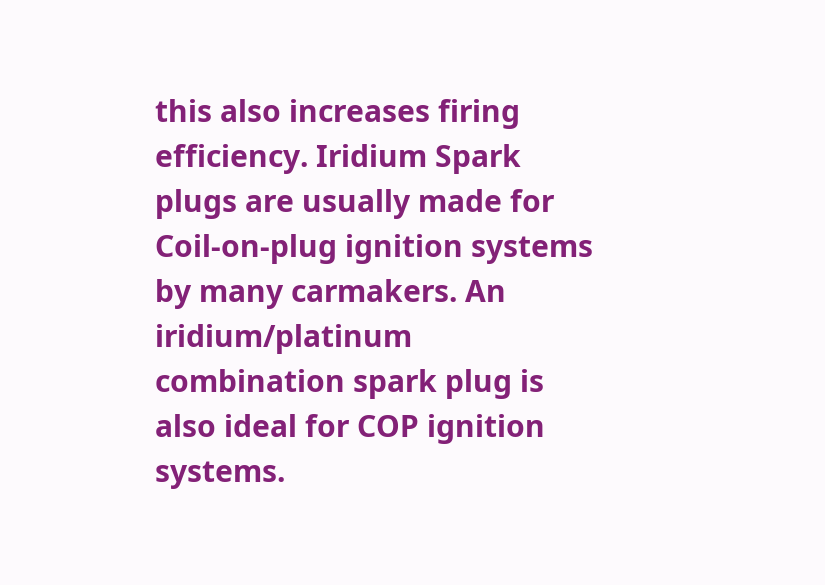this also increases firing efficiency. Iridium Spark plugs are usually made for Coil-on-plug ignition systems by many carmakers. An iridium/platinum combination spark plug is also ideal for COP ignition systems.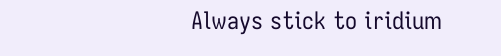Always stick to iridium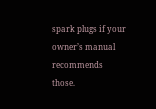spark plugs if your owner’s manual recommends those.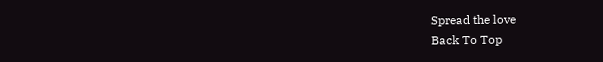Spread the love
Back To Top